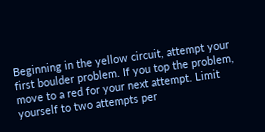Beginning in the yellow circuit, attempt your first boulder problem. If you top the problem, move to a red for your next attempt. Limit yourself to two attempts per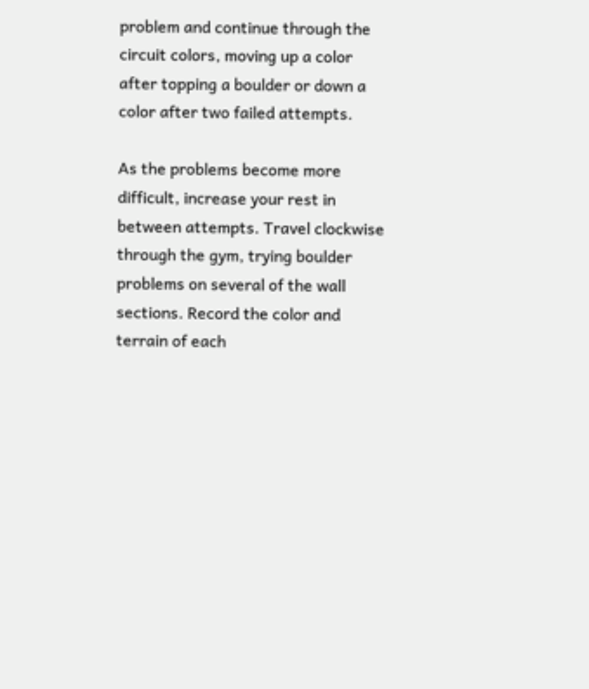problem and continue through the circuit colors, moving up a color after topping a boulder or down a color after two failed attempts.

As the problems become more difficult, increase your rest in between attempts. Travel clockwise through the gym, trying boulder problems on several of the wall sections. Record the color and terrain of each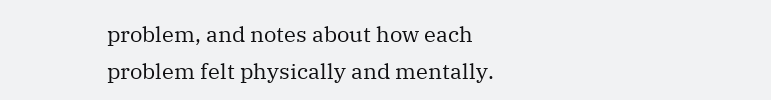problem, and notes about how each problem felt physically and mentally.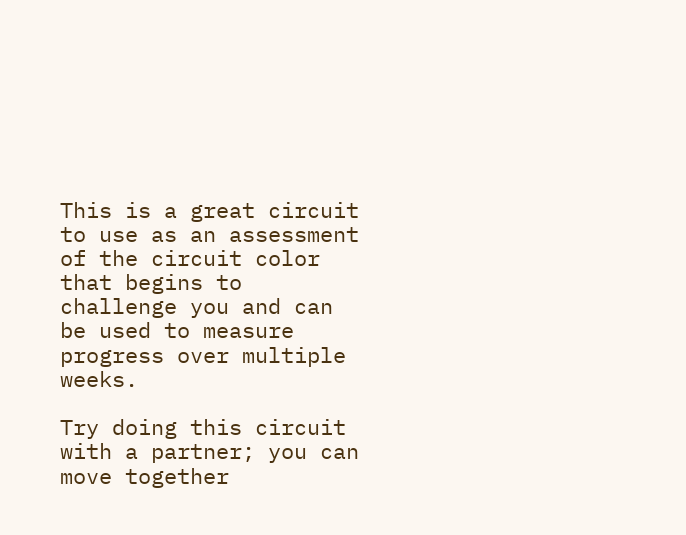This is a great circuit to use as an assessment of the circuit color that begins to challenge you and can be used to measure progress over multiple weeks.

Try doing this circuit with a partner; you can move together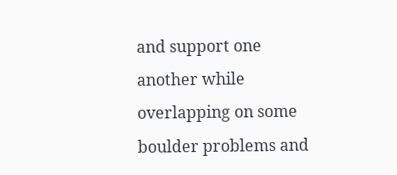and support one another while overlapping on some boulder problems and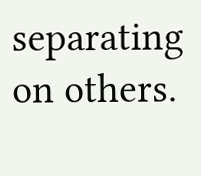separating on others.